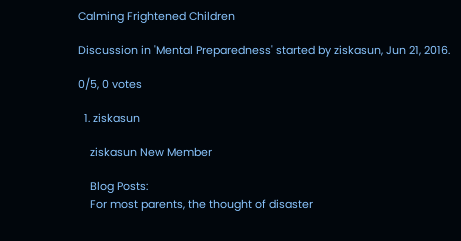Calming Frightened Children

Discussion in 'Mental Preparedness' started by ziskasun, Jun 21, 2016.

0/5, 0 votes

  1. ziskasun

    ziskasun New Member

    Blog Posts:
    For most parents, the thought of disaster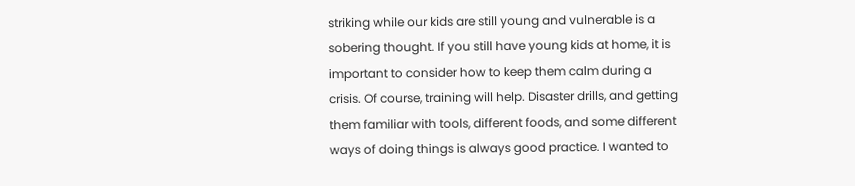striking while our kids are still young and vulnerable is a sobering thought. If you still have young kids at home, it is important to consider how to keep them calm during a crisis. Of course, training will help. Disaster drills, and getting them familiar with tools, different foods, and some different ways of doing things is always good practice. I wanted to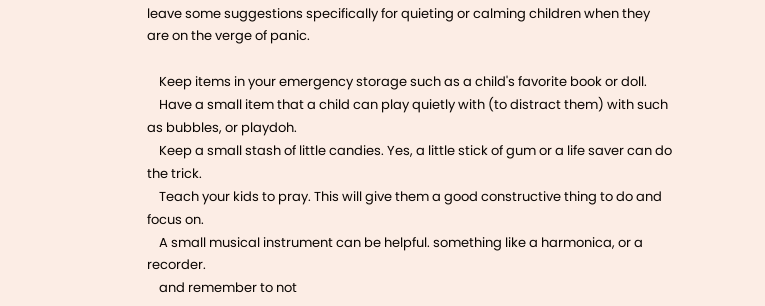leave some suggestions specifically for quieting or calming children when they are on the verge of panic.

    Keep items in your emergency storage such as a child's favorite book or doll.
    Have a small item that a child can play quietly with (to distract them) with such as bubbles, or playdoh.
    Keep a small stash of little candies. Yes, a little stick of gum or a life saver can do the trick.
    Teach your kids to pray. This will give them a good constructive thing to do and focus on.
    A small musical instrument can be helpful. something like a harmonica, or a recorder.
    and remember to not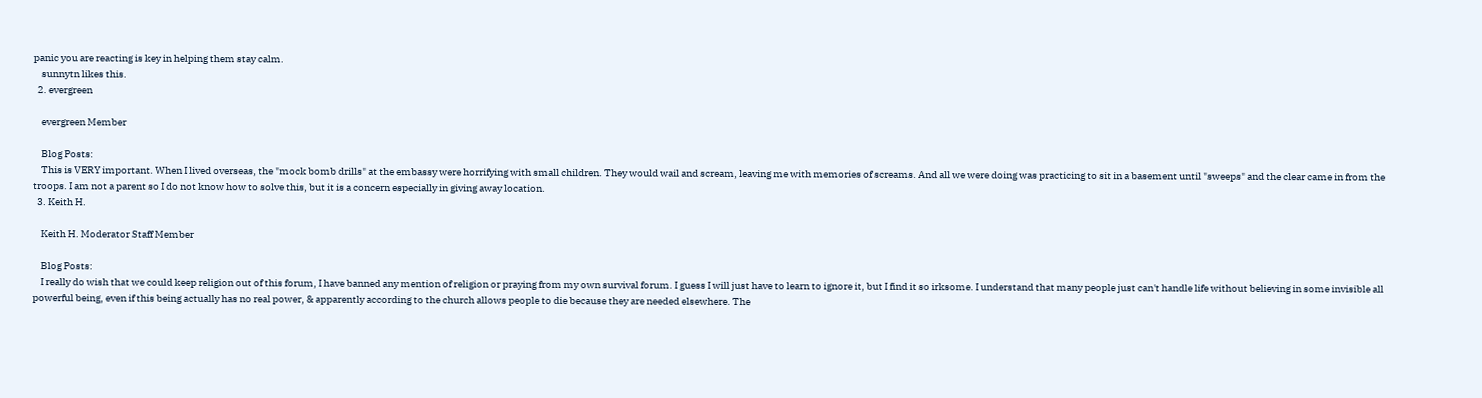panic you are reacting is key in helping them stay calm.
    sunnytn likes this.
  2. evergreen

    evergreen Member

    Blog Posts:
    This is VERY important. When I lived overseas, the "mock bomb drills" at the embassy were horrifying with small children. They would wail and scream, leaving me with memories of screams. And all we were doing was practicing to sit in a basement until "sweeps" and the clear came in from the troops. I am not a parent so I do not know how to solve this, but it is a concern especially in giving away location.
  3. Keith H.

    Keith H. Moderator Staff Member

    Blog Posts:
    I really do wish that we could keep religion out of this forum, I have banned any mention of religion or praying from my own survival forum. I guess I will just have to learn to ignore it, but I find it so irksome. I understand that many people just can't handle life without believing in some invisible all powerful being, even if this being actually has no real power, & apparently according to the church allows people to die because they are needed elsewhere. The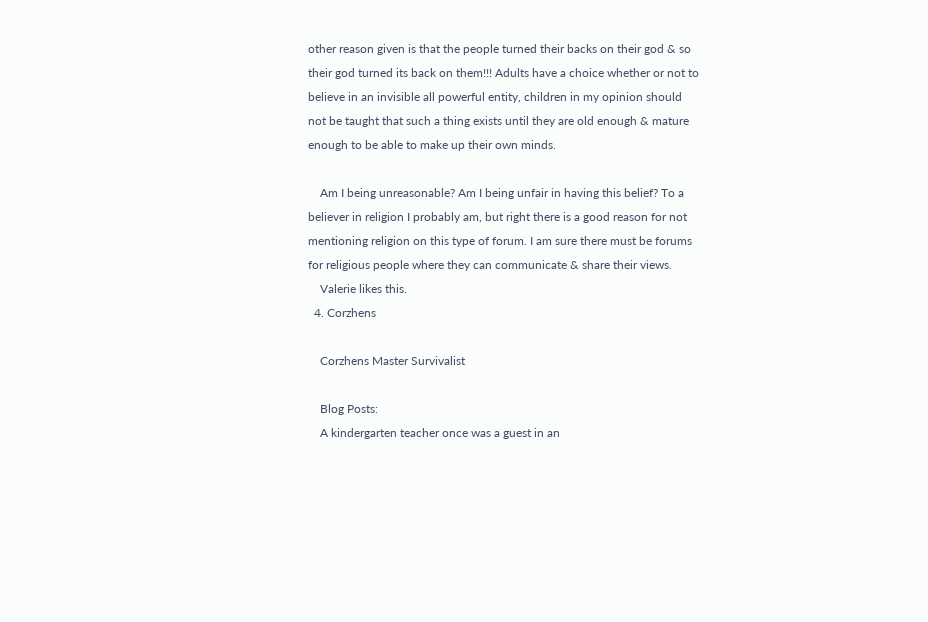other reason given is that the people turned their backs on their god & so their god turned its back on them!!! Adults have a choice whether or not to believe in an invisible all powerful entity, children in my opinion should not be taught that such a thing exists until they are old enough & mature enough to be able to make up their own minds.

    Am I being unreasonable? Am I being unfair in having this belief? To a believer in religion I probably am, but right there is a good reason for not mentioning religion on this type of forum. I am sure there must be forums for religious people where they can communicate & share their views.
    Valerie likes this.
  4. Corzhens

    Corzhens Master Survivalist

    Blog Posts:
    A kindergarten teacher once was a guest in an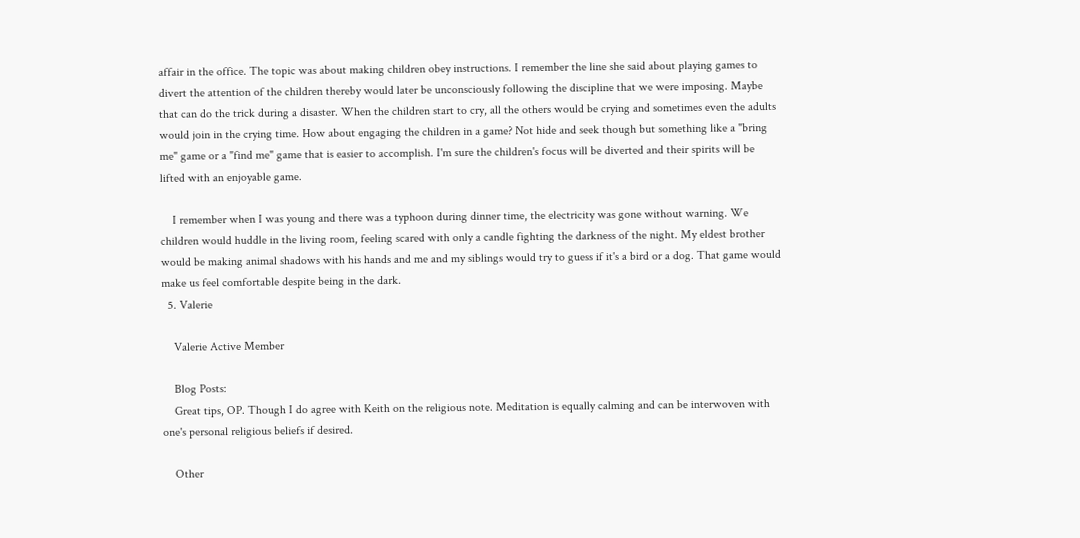affair in the office. The topic was about making children obey instructions. I remember the line she said about playing games to divert the attention of the children thereby would later be unconsciously following the discipline that we were imposing. Maybe that can do the trick during a disaster. When the children start to cry, all the others would be crying and sometimes even the adults would join in the crying time. How about engaging the children in a game? Not hide and seek though but something like a "bring me" game or a "find me" game that is easier to accomplish. I'm sure the children's focus will be diverted and their spirits will be lifted with an enjoyable game.

    I remember when I was young and there was a typhoon during dinner time, the electricity was gone without warning. We children would huddle in the living room, feeling scared with only a candle fighting the darkness of the night. My eldest brother would be making animal shadows with his hands and me and my siblings would try to guess if it's a bird or a dog. That game would make us feel comfortable despite being in the dark.
  5. Valerie

    Valerie Active Member

    Blog Posts:
    Great tips, OP. Though I do agree with Keith on the religious note. Meditation is equally calming and can be interwoven with one's personal religious beliefs if desired.

    Other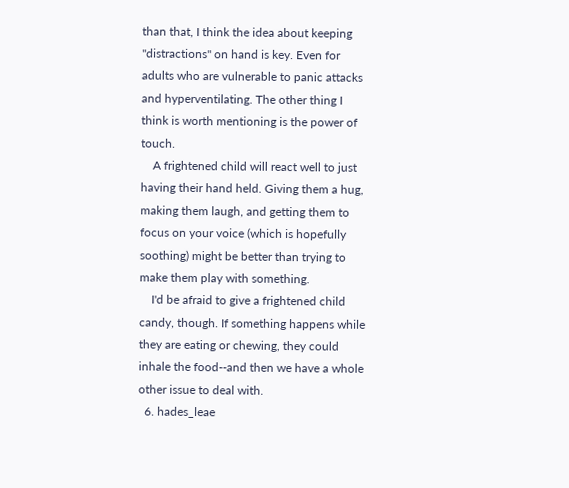than that, I think the idea about keeping "distractions" on hand is key. Even for adults who are vulnerable to panic attacks and hyperventilating. The other thing I think is worth mentioning is the power of touch.
    A frightened child will react well to just having their hand held. Giving them a hug, making them laugh, and getting them to focus on your voice (which is hopefully soothing) might be better than trying to make them play with something.
    I'd be afraid to give a frightened child candy, though. If something happens while they are eating or chewing, they could inhale the food--and then we have a whole other issue to deal with.
  6. hades_leae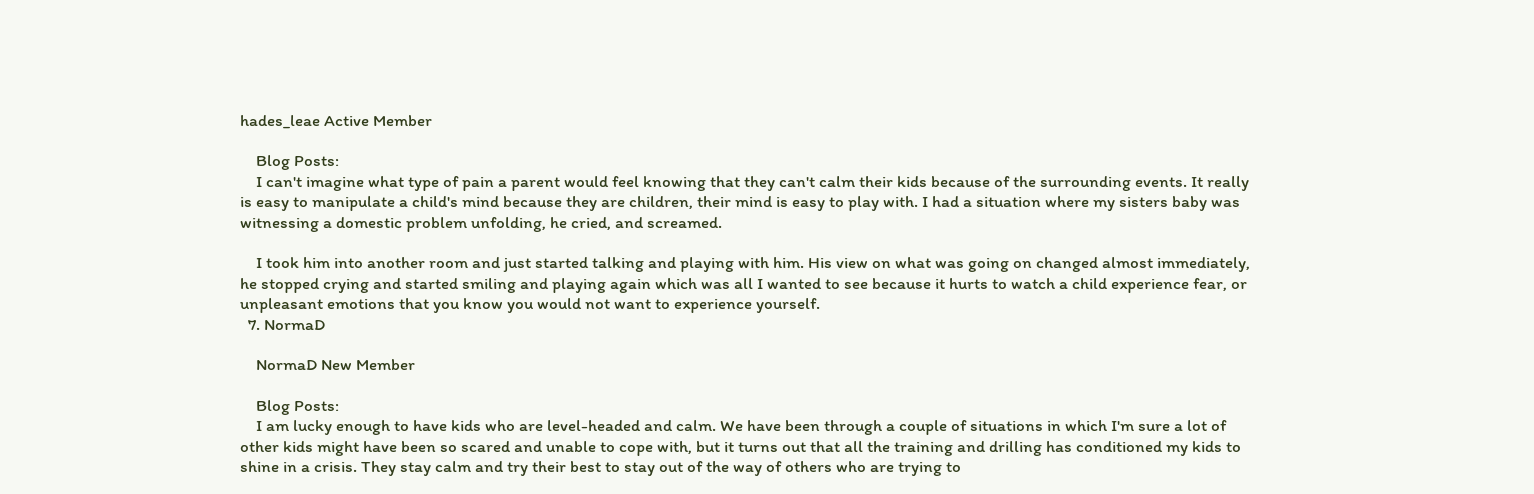hades_leae Active Member

    Blog Posts:
    I can't imagine what type of pain a parent would feel knowing that they can't calm their kids because of the surrounding events. It really is easy to manipulate a child's mind because they are children, their mind is easy to play with. I had a situation where my sisters baby was witnessing a domestic problem unfolding, he cried, and screamed.

    I took him into another room and just started talking and playing with him. His view on what was going on changed almost immediately, he stopped crying and started smiling and playing again which was all I wanted to see because it hurts to watch a child experience fear, or unpleasant emotions that you know you would not want to experience yourself.
  7. NormaD

    NormaD New Member

    Blog Posts:
    I am lucky enough to have kids who are level-headed and calm. We have been through a couple of situations in which I'm sure a lot of other kids might have been so scared and unable to cope with, but it turns out that all the training and drilling has conditioned my kids to shine in a crisis. They stay calm and try their best to stay out of the way of others who are trying to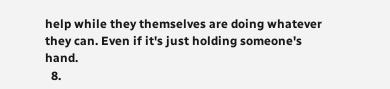help while they themselves are doing whatever they can. Even if it's just holding someone's hand.
  8.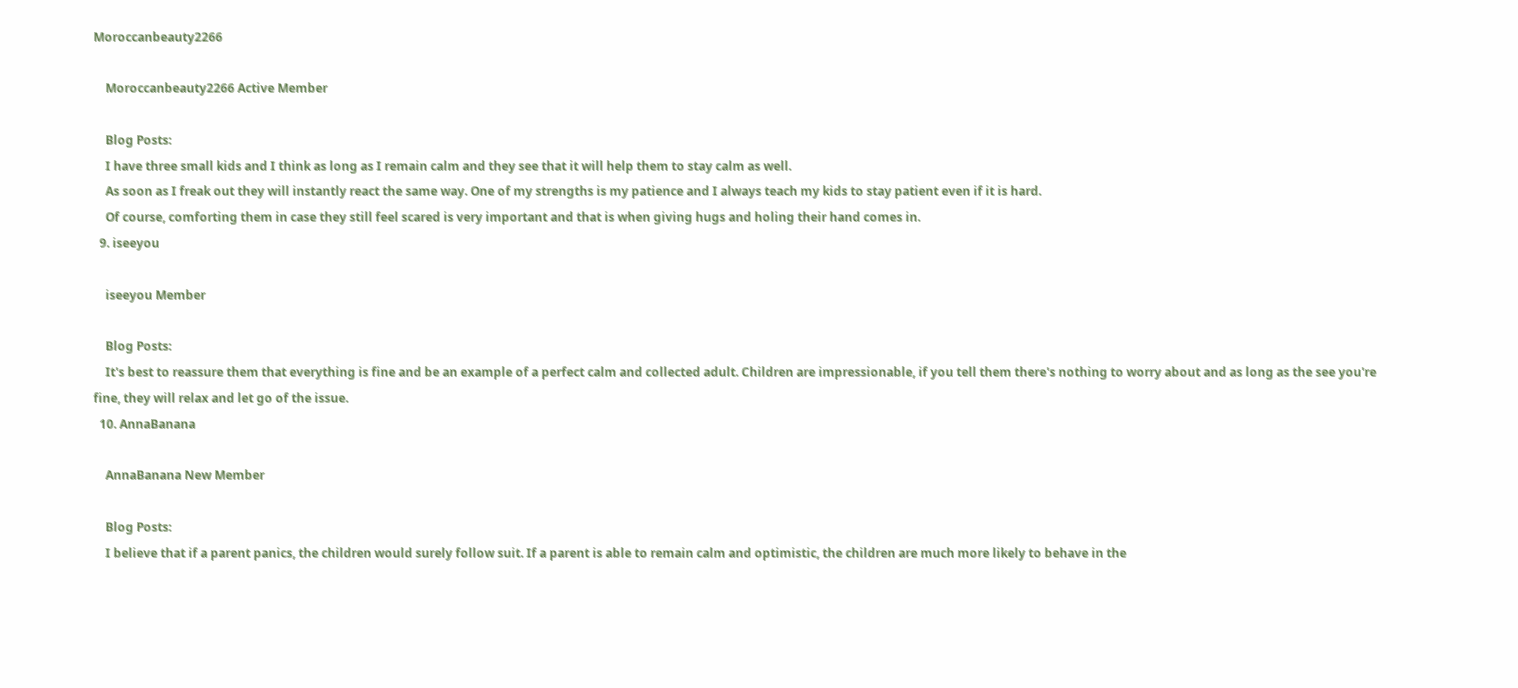Moroccanbeauty2266

    Moroccanbeauty2266 Active Member

    Blog Posts:
    I have three small kids and I think as long as I remain calm and they see that it will help them to stay calm as well.
    As soon as I freak out they will instantly react the same way. One of my strengths is my patience and I always teach my kids to stay patient even if it is hard.
    Of course, comforting them in case they still feel scared is very important and that is when giving hugs and holing their hand comes in.
  9. iseeyou

    iseeyou Member

    Blog Posts:
    It's best to reassure them that everything is fine and be an example of a perfect calm and collected adult. Children are impressionable, if you tell them there's nothing to worry about and as long as the see you're fine, they will relax and let go of the issue.
  10. AnnaBanana

    AnnaBanana New Member

    Blog Posts:
    I believe that if a parent panics, the children would surely follow suit. If a parent is able to remain calm and optimistic, the children are much more likely to behave in the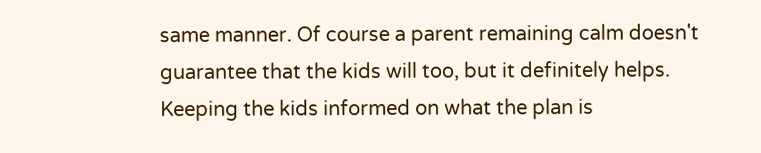same manner. Of course a parent remaining calm doesn't guarantee that the kids will too, but it definitely helps. Keeping the kids informed on what the plan is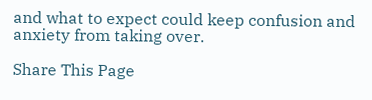and what to expect could keep confusion and anxiety from taking over.

Share This Page